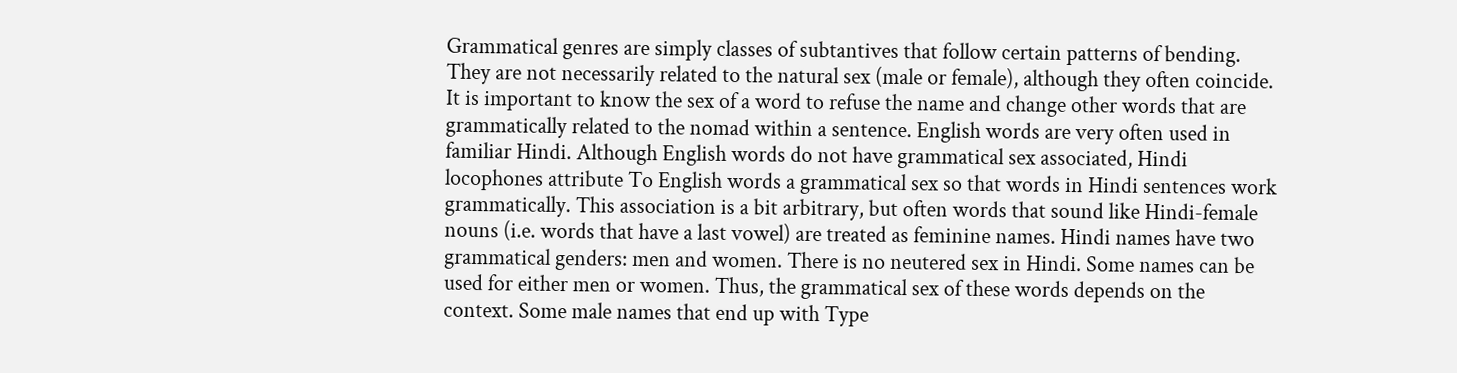Grammatical genres are simply classes of subtantives that follow certain patterns of bending. They are not necessarily related to the natural sex (male or female), although they often coincide. It is important to know the sex of a word to refuse the name and change other words that are grammatically related to the nomad within a sentence. English words are very often used in familiar Hindi. Although English words do not have grammatical sex associated, Hindi locophones attribute To English words a grammatical sex so that words in Hindi sentences work grammatically. This association is a bit arbitrary, but often words that sound like Hindi-female nouns (i.e. words that have a last vowel) are treated as feminine names. Hindi names have two grammatical genders: men and women. There is no neutered sex in Hindi. Some names can be used for either men or women. Thus, the grammatical sex of these words depends on the context. Some male names that end up with Type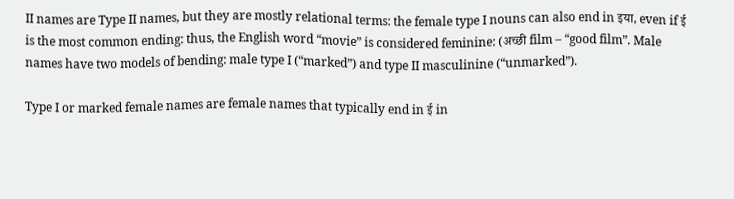II names are Type II names, but they are mostly relational terms: the female type I nouns can also end in इया, even if ई is the most common ending: thus, the English word “movie” is considered feminine: (अच्छी film – “good film”. Male names have two models of bending: male type I (“marked”) and type II masculinine (“unmarked”).

Type I or marked female names are female names that typically end in ई in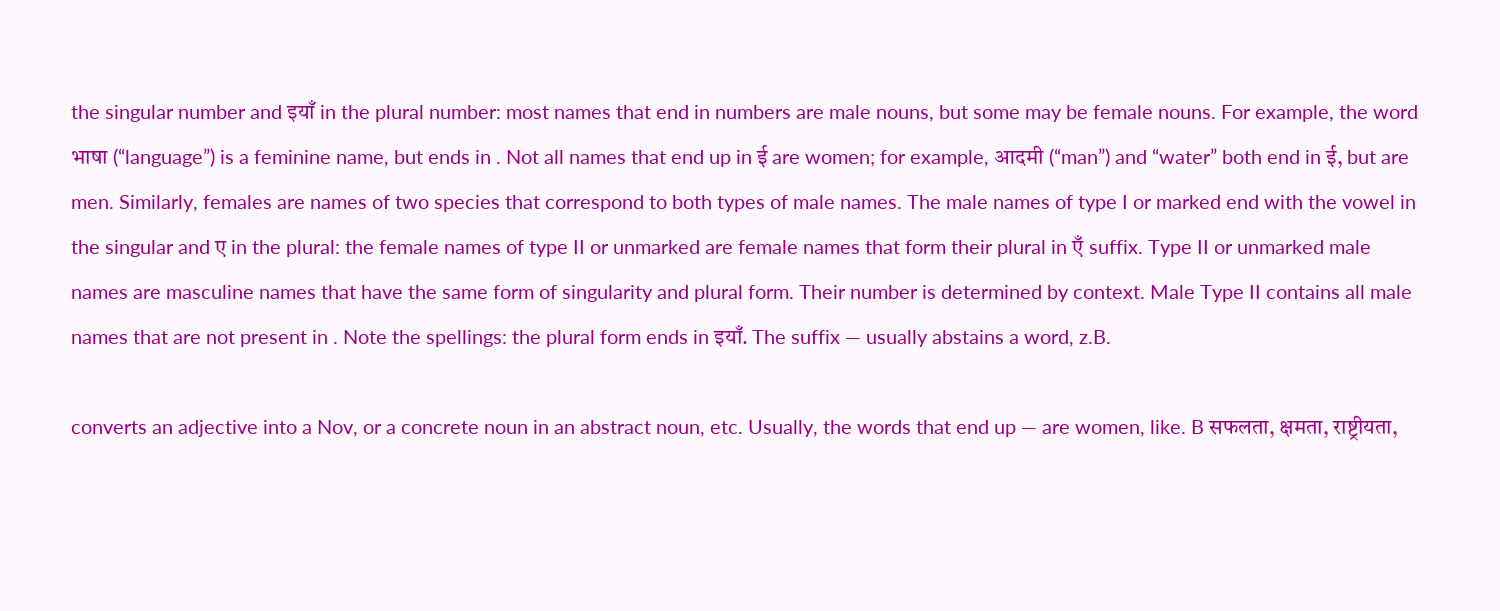the singular number and इयाँ in the plural number: most names that end in numbers are male nouns, but some may be female nouns. For example, the word भाषा (“language”) is a feminine name, but ends in . Not all names that end up in ई are women; for example, आदमी (“man”) and “water” both end in ई, but are men. Similarly, females are names of two species that correspond to both types of male names. The male names of type I or marked end with the vowel in the singular and ए in the plural: the female names of type II or unmarked are female names that form their plural in एँ suffix. Type II or unmarked male names are masculine names that have the same form of singularity and plural form. Their number is determined by context. Male Type II contains all male names that are not present in . Note the spellings: the plural form ends in इयाँ. The suffix — usually abstains a word, z.B.

converts an adjective into a Nov, or a concrete noun in an abstract noun, etc. Usually, the words that end up — are women, like. B सफलता, क्षमता, राष्ट्रीयता,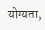योग्यता,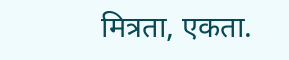मित्रता, एकता.